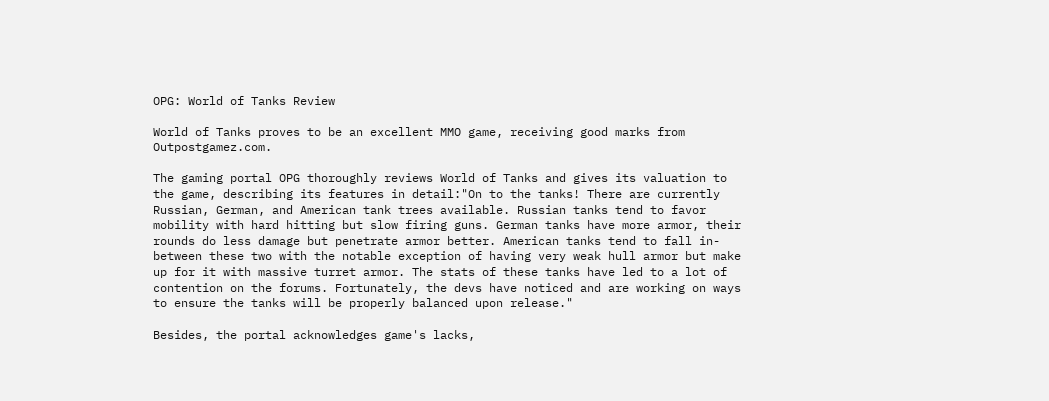OPG: World of Tanks Review

World of Tanks proves to be an excellent MMO game, receiving good marks from Outpostgamez.com.

The gaming portal OPG thoroughly reviews World of Tanks and gives its valuation to the game, describing its features in detail:"On to the tanks! There are currently Russian, German, and American tank trees available. Russian tanks tend to favor mobility with hard hitting but slow firing guns. German tanks have more armor, their rounds do less damage but penetrate armor better. American tanks tend to fall in-between these two with the notable exception of having very weak hull armor but make up for it with massive turret armor. The stats of these tanks have led to a lot of contention on the forums. Fortunately, the devs have noticed and are working on ways to ensure the tanks will be properly balanced upon release."

Besides, the portal acknowledges game's lacks,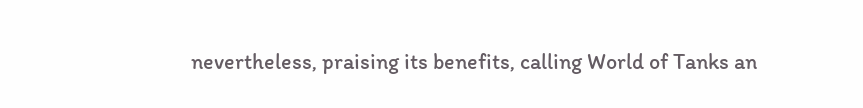nevertheless, praising its benefits, calling World of Tanks an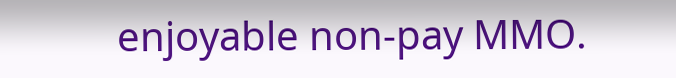enjoyable non-pay MMO.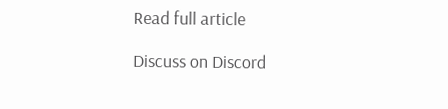Read full article

Discuss on Discord